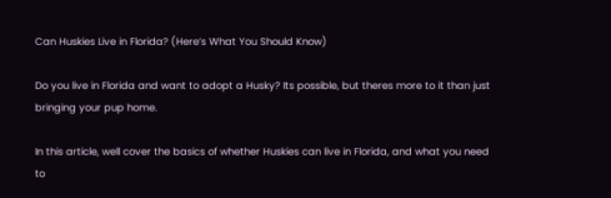Can Huskies Live in Florida? (Here’s What You Should Know)

Do you live in Florida and want to adopt a Husky? Its possible, but theres more to it than just bringing your pup home.

In this article, well cover the basics of whether Huskies can live in Florida, and what you need to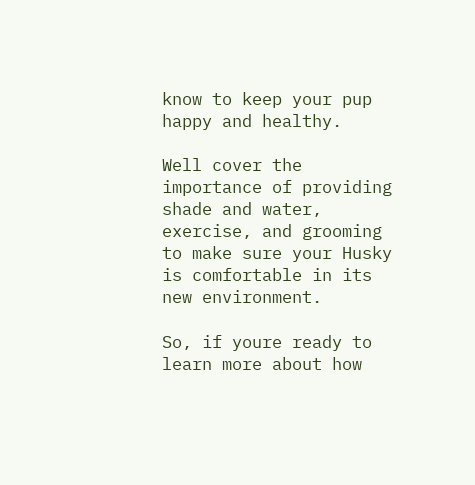know to keep your pup happy and healthy.

Well cover the importance of providing shade and water, exercise, and grooming to make sure your Husky is comfortable in its new environment.

So, if youre ready to learn more about how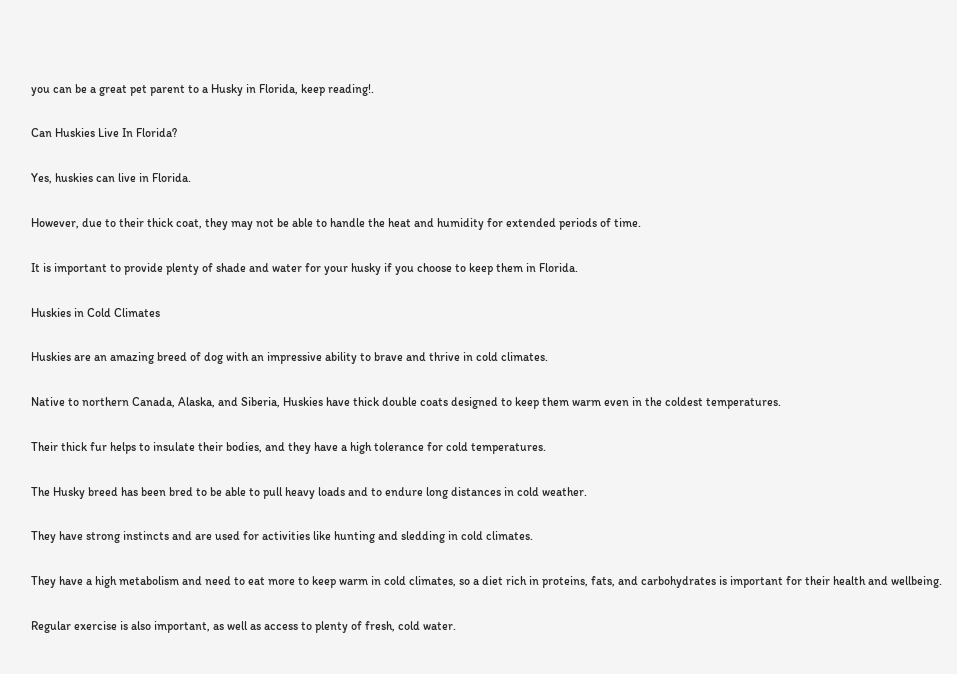you can be a great pet parent to a Husky in Florida, keep reading!.

Can Huskies Live In Florida?

Yes, huskies can live in Florida.

However, due to their thick coat, they may not be able to handle the heat and humidity for extended periods of time.

It is important to provide plenty of shade and water for your husky if you choose to keep them in Florida.

Huskies in Cold Climates

Huskies are an amazing breed of dog with an impressive ability to brave and thrive in cold climates.

Native to northern Canada, Alaska, and Siberia, Huskies have thick double coats designed to keep them warm even in the coldest temperatures.

Their thick fur helps to insulate their bodies, and they have a high tolerance for cold temperatures.

The Husky breed has been bred to be able to pull heavy loads and to endure long distances in cold weather.

They have strong instincts and are used for activities like hunting and sledding in cold climates.

They have a high metabolism and need to eat more to keep warm in cold climates, so a diet rich in proteins, fats, and carbohydrates is important for their health and wellbeing.

Regular exercise is also important, as well as access to plenty of fresh, cold water.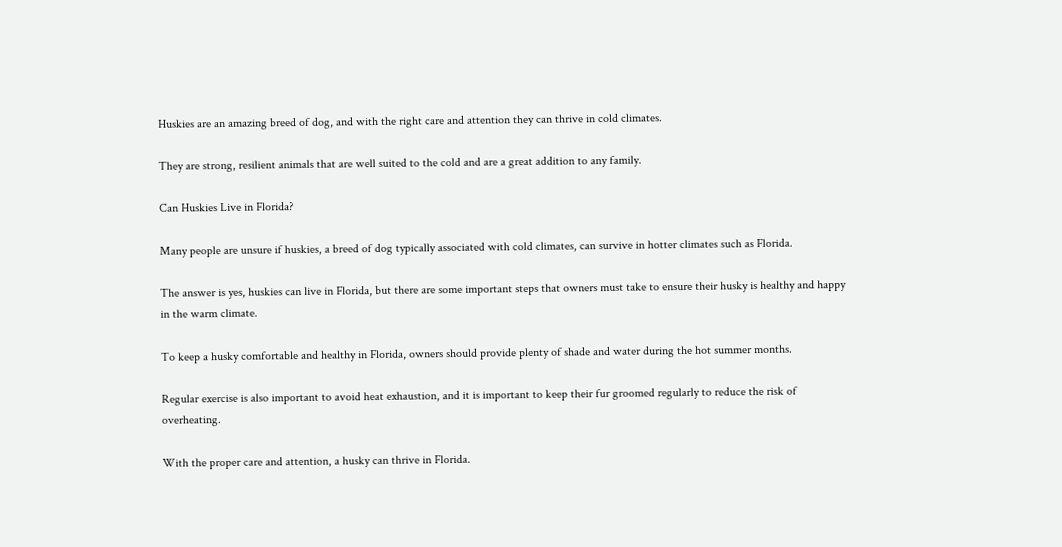Huskies are an amazing breed of dog, and with the right care and attention they can thrive in cold climates.

They are strong, resilient animals that are well suited to the cold and are a great addition to any family.

Can Huskies Live in Florida?

Many people are unsure if huskies, a breed of dog typically associated with cold climates, can survive in hotter climates such as Florida.

The answer is yes, huskies can live in Florida, but there are some important steps that owners must take to ensure their husky is healthy and happy in the warm climate.

To keep a husky comfortable and healthy in Florida, owners should provide plenty of shade and water during the hot summer months.

Regular exercise is also important to avoid heat exhaustion, and it is important to keep their fur groomed regularly to reduce the risk of overheating.

With the proper care and attention, a husky can thrive in Florida.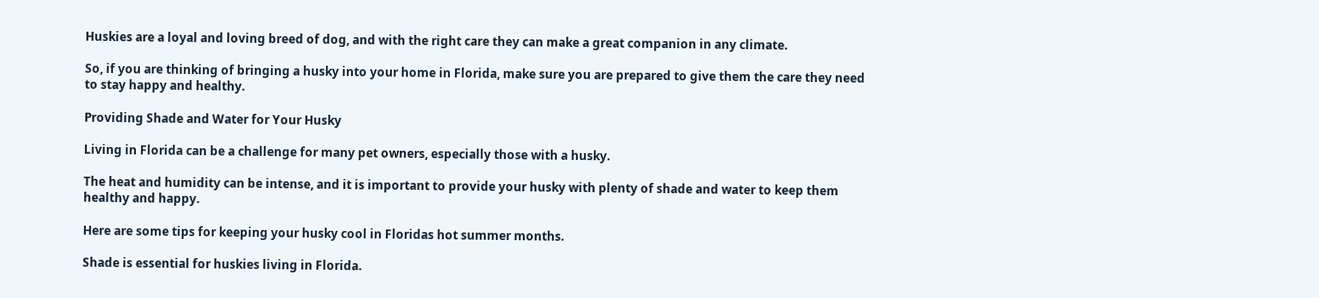Huskies are a loyal and loving breed of dog, and with the right care they can make a great companion in any climate.

So, if you are thinking of bringing a husky into your home in Florida, make sure you are prepared to give them the care they need to stay happy and healthy.

Providing Shade and Water for Your Husky

Living in Florida can be a challenge for many pet owners, especially those with a husky.

The heat and humidity can be intense, and it is important to provide your husky with plenty of shade and water to keep them healthy and happy.

Here are some tips for keeping your husky cool in Floridas hot summer months.

Shade is essential for huskies living in Florida.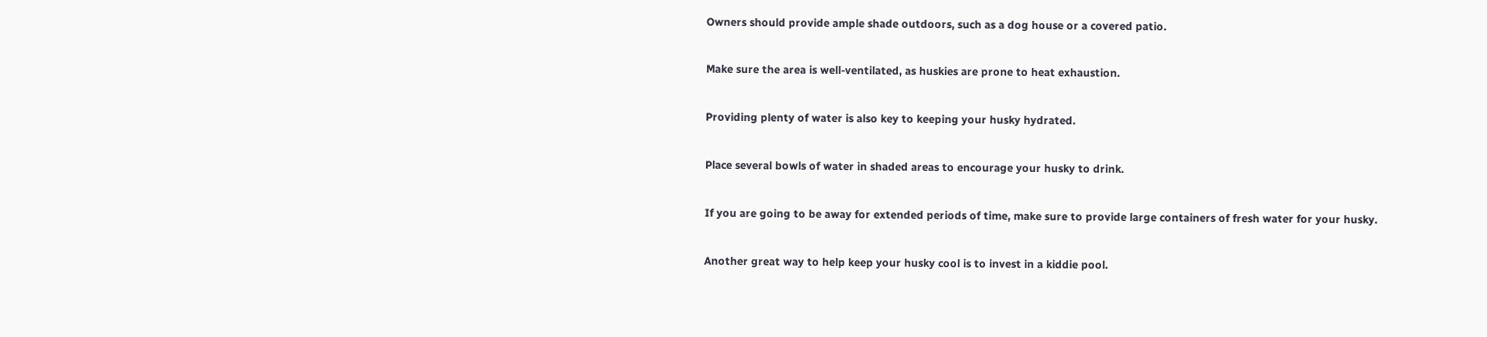Owners should provide ample shade outdoors, such as a dog house or a covered patio.

Make sure the area is well-ventilated, as huskies are prone to heat exhaustion.

Providing plenty of water is also key to keeping your husky hydrated.

Place several bowls of water in shaded areas to encourage your husky to drink.

If you are going to be away for extended periods of time, make sure to provide large containers of fresh water for your husky.

Another great way to help keep your husky cool is to invest in a kiddie pool.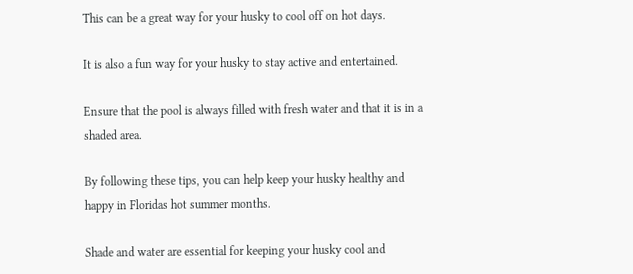This can be a great way for your husky to cool off on hot days.

It is also a fun way for your husky to stay active and entertained.

Ensure that the pool is always filled with fresh water and that it is in a shaded area.

By following these tips, you can help keep your husky healthy and happy in Floridas hot summer months.

Shade and water are essential for keeping your husky cool and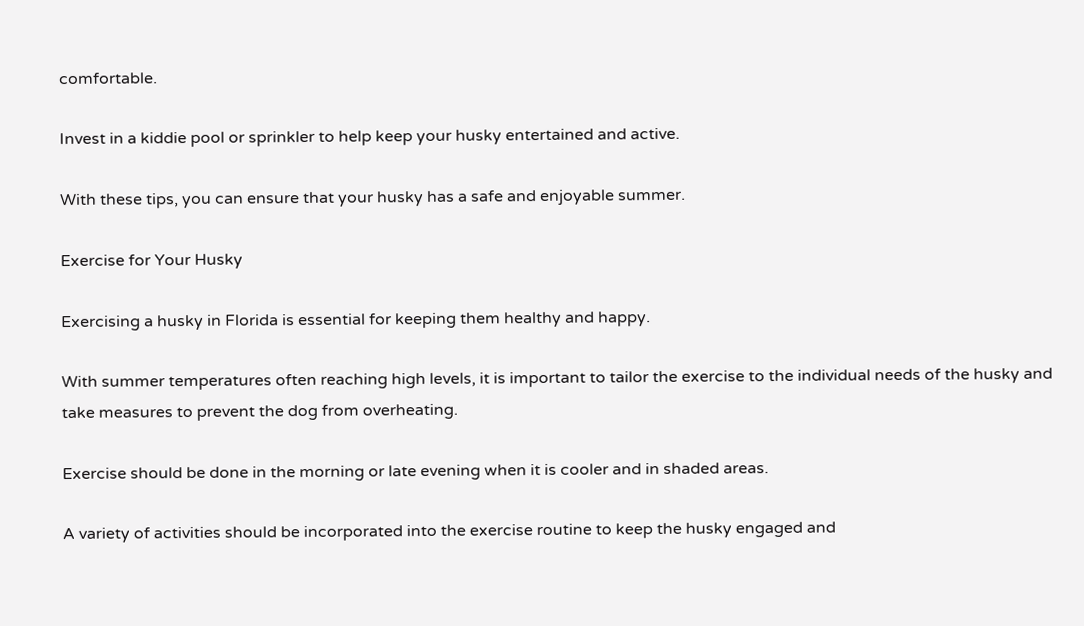comfortable.

Invest in a kiddie pool or sprinkler to help keep your husky entertained and active.

With these tips, you can ensure that your husky has a safe and enjoyable summer.

Exercise for Your Husky

Exercising a husky in Florida is essential for keeping them healthy and happy.

With summer temperatures often reaching high levels, it is important to tailor the exercise to the individual needs of the husky and take measures to prevent the dog from overheating.

Exercise should be done in the morning or late evening when it is cooler and in shaded areas.

A variety of activities should be incorporated into the exercise routine to keep the husky engaged and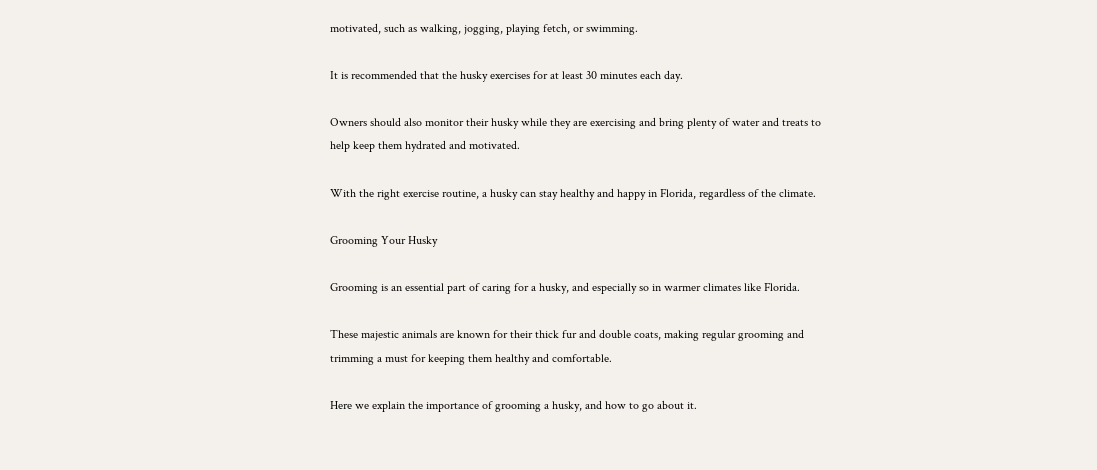motivated, such as walking, jogging, playing fetch, or swimming.

It is recommended that the husky exercises for at least 30 minutes each day.

Owners should also monitor their husky while they are exercising and bring plenty of water and treats to help keep them hydrated and motivated.

With the right exercise routine, a husky can stay healthy and happy in Florida, regardless of the climate.

Grooming Your Husky

Grooming is an essential part of caring for a husky, and especially so in warmer climates like Florida.

These majestic animals are known for their thick fur and double coats, making regular grooming and trimming a must for keeping them healthy and comfortable.

Here we explain the importance of grooming a husky, and how to go about it.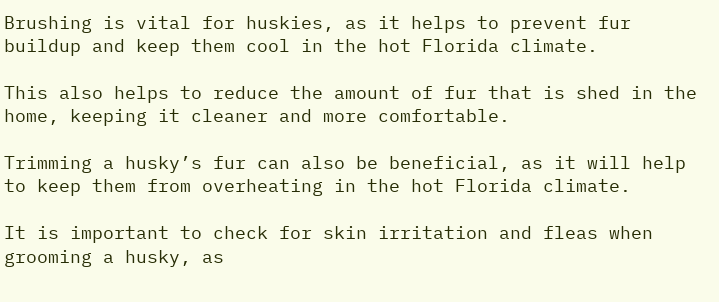Brushing is vital for huskies, as it helps to prevent fur buildup and keep them cool in the hot Florida climate.

This also helps to reduce the amount of fur that is shed in the home, keeping it cleaner and more comfortable.

Trimming a husky’s fur can also be beneficial, as it will help to keep them from overheating in the hot Florida climate.

It is important to check for skin irritation and fleas when grooming a husky, as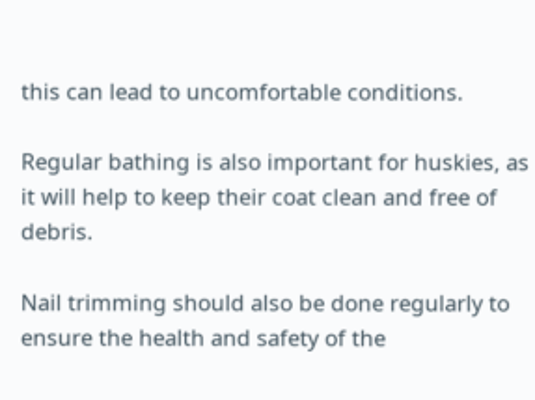this can lead to uncomfortable conditions.

Regular bathing is also important for huskies, as it will help to keep their coat clean and free of debris.

Nail trimming should also be done regularly to ensure the health and safety of the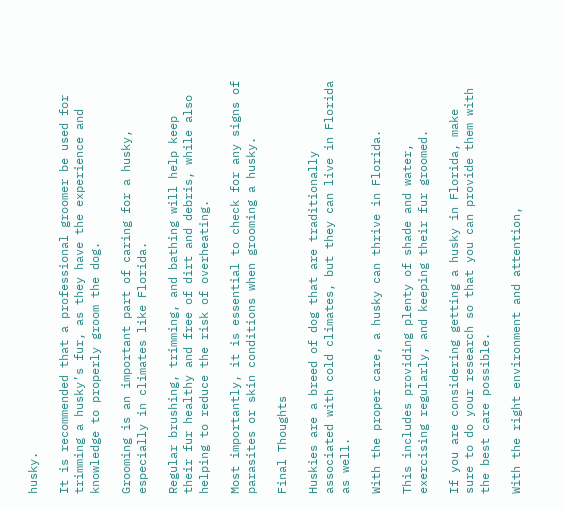husky.

It is recommended that a professional groomer be used for trimming a husky’s fur, as they have the experience and knowledge to properly groom the dog.

Grooming is an important part of caring for a husky, especially in climates like Florida.

Regular brushing, trimming, and bathing will help keep their fur healthy and free of dirt and debris, while also helping to reduce the risk of overheating.

Most importantly, it is essential to check for any signs of parasites or skin conditions when grooming a husky.

Final Thoughts

Huskies are a breed of dog that are traditionally associated with cold climates, but they can live in Florida as well.

With the proper care, a husky can thrive in Florida.

This includes providing plenty of shade and water, exercising regularly, and keeping their fur groomed.

If you are considering getting a husky in Florida, make sure to do your research so that you can provide them with the best care possible.

With the right environment and attention,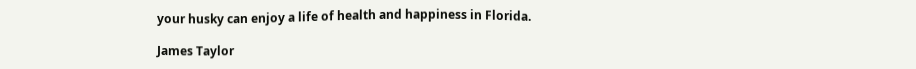your husky can enjoy a life of health and happiness in Florida.

James Taylor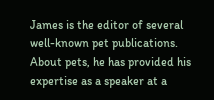James is the editor of several well-known pet publications. About pets, he has provided his expertise as a speaker at a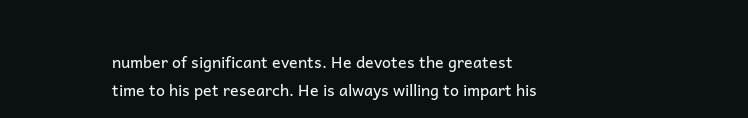number of significant events. He devotes the greatest time to his pet research. He is always willing to impart his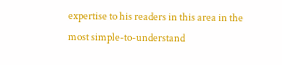expertise to his readers in this area in the most simple-to-understand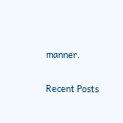manner.

Recent Posts